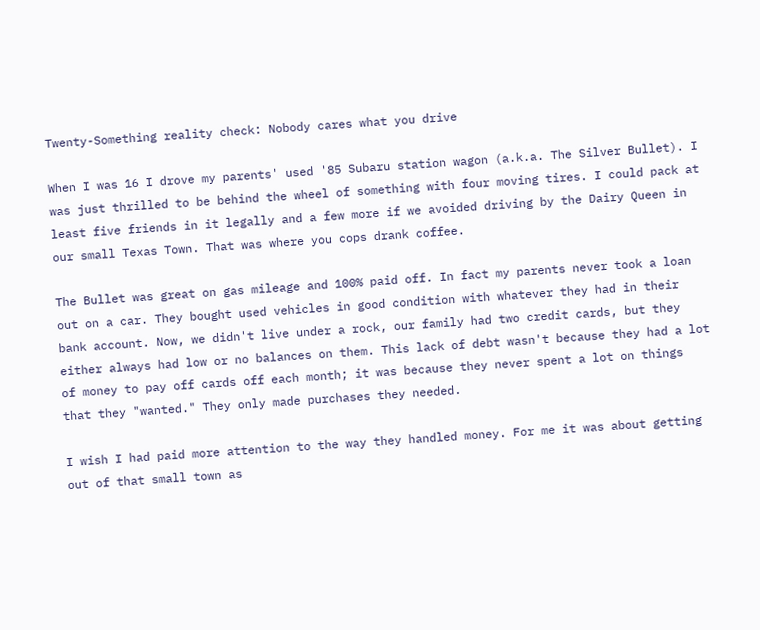Twenty-Something reality check: Nobody cares what you drive

When I was 16 I drove my parents' used '85 Subaru station wagon (a.k.a. The Silver Bullet). I was just thrilled to be behind the wheel of something with four moving tires. I could pack at least five friends in it legally and a few more if we avoided driving by the Dairy Queen in our small Texas Town. That was where you cops drank coffee.

The Bullet was great on gas mileage and 100% paid off. In fact my parents never took a loan out on a car. They bought used vehicles in good condition with whatever they had in their bank account. Now, we didn't live under a rock, our family had two credit cards, but they either always had low or no balances on them. This lack of debt wasn't because they had a lot of money to pay off cards off each month; it was because they never spent a lot on things that they "wanted." They only made purchases they needed.

I wish I had paid more attention to the way they handled money. For me it was about getting out of that small town as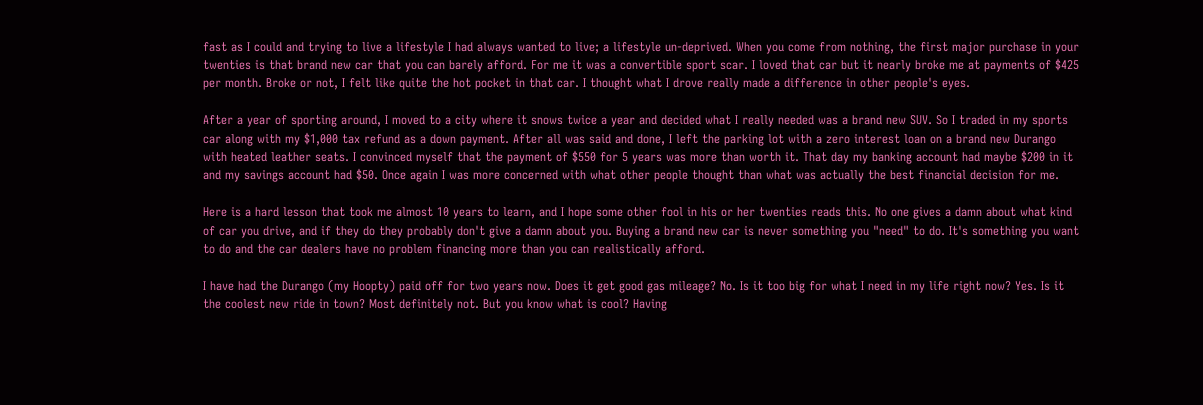fast as I could and trying to live a lifestyle I had always wanted to live; a lifestyle un-deprived. When you come from nothing, the first major purchase in your twenties is that brand new car that you can barely afford. For me it was a convertible sport scar. I loved that car but it nearly broke me at payments of $425 per month. Broke or not, I felt like quite the hot pocket in that car. I thought what I drove really made a difference in other people's eyes.

After a year of sporting around, I moved to a city where it snows twice a year and decided what I really needed was a brand new SUV. So I traded in my sports car along with my $1,000 tax refund as a down payment. After all was said and done, I left the parking lot with a zero interest loan on a brand new Durango with heated leather seats. I convinced myself that the payment of $550 for 5 years was more than worth it. That day my banking account had maybe $200 in it and my savings account had $50. Once again I was more concerned with what other people thought than what was actually the best financial decision for me.

Here is a hard lesson that took me almost 10 years to learn, and I hope some other fool in his or her twenties reads this. No one gives a damn about what kind of car you drive, and if they do they probably don't give a damn about you. Buying a brand new car is never something you "need" to do. It's something you want to do and the car dealers have no problem financing more than you can realistically afford.

I have had the Durango (my Hoopty) paid off for two years now. Does it get good gas mileage? No. Is it too big for what I need in my life right now? Yes. Is it the coolest new ride in town? Most definitely not. But you know what is cool? Having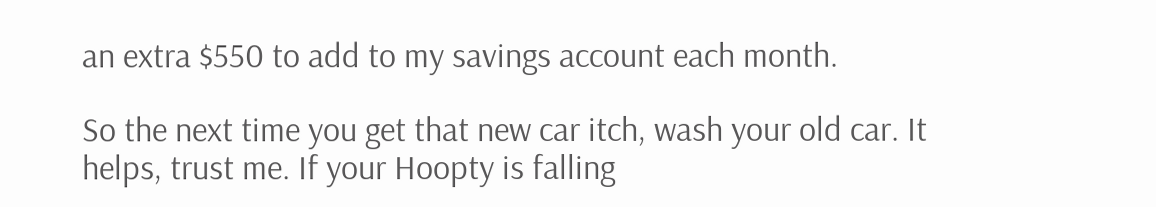an extra $550 to add to my savings account each month.

So the next time you get that new car itch, wash your old car. It helps, trust me. If your Hoopty is falling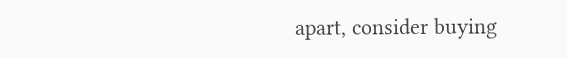apart, consider buying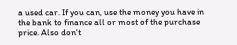a used car. If you can, use the money you have in the bank to finance all or most of the purchase price. Also don't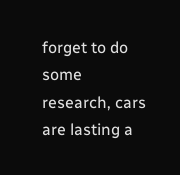forget to do some research, cars are lasting a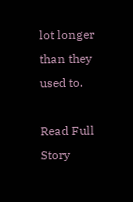lot longer than they used to.

Read Full Story